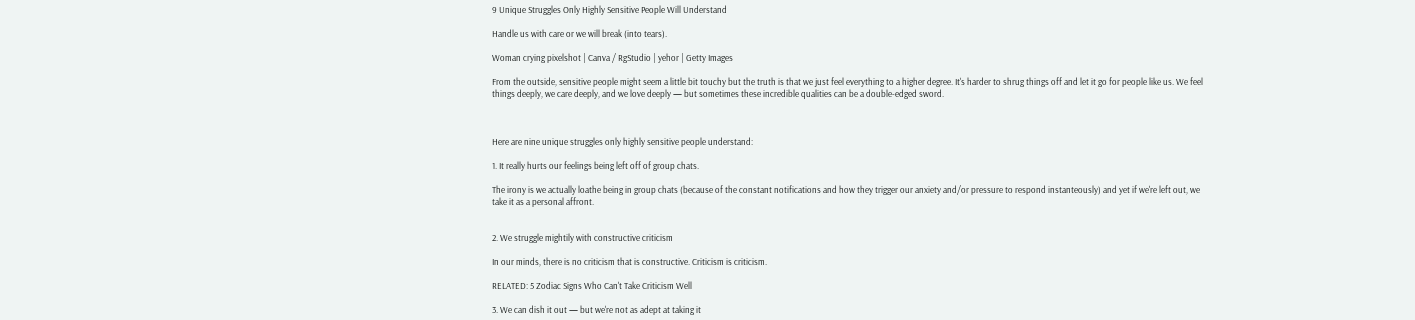9 Unique Struggles Only Highly Sensitive People Will Understand

Handle us with care or we will break (into tears).

Woman crying pixelshot | Canva / RgStudio | yehor | Getty Images

From the outside, sensitive people might seem a little bit touchy but the truth is that we just feel everything to a higher degree. It's harder to shrug things off and let it go for people like us. We feel things deeply, we care deeply, and we love deeply — but sometimes these incredible qualities can be a double-edged sword.



Here are nine unique struggles only highly sensitive people understand:

1. It really hurts our feelings being left off of group chats.

The irony is we actually loathe being in group chats (because of the constant notifications and how they trigger our anxiety and/or pressure to respond instanteously) and yet if we're left out, we take it as a personal affront.


2. We struggle mightily with constructive criticism

In our minds, there is no criticism that is constructive. Criticism is criticism.

RELATED: 5 Zodiac Signs Who Can't Take Criticism Well

3. We can dish it out — but we're not as adept at taking it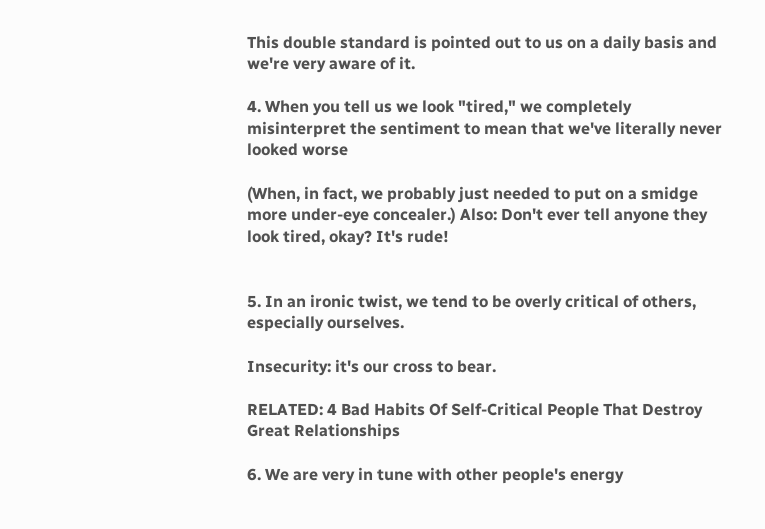This double standard is pointed out to us on a daily basis and we're very aware of it.

4. When you tell us we look "tired," we completely misinterpret the sentiment to mean that we've literally never looked worse

(When, in fact, we probably just needed to put on a smidge more under-eye concealer.) Also: Don't ever tell anyone they look tired, okay? It's rude!


5. In an ironic twist, we tend to be overly critical of others, especially ourselves.

Insecurity: it's our cross to bear.

RELATED: 4 Bad Habits Of Self-Critical People That Destroy Great Relationships

6. We are very in tune with other people's energy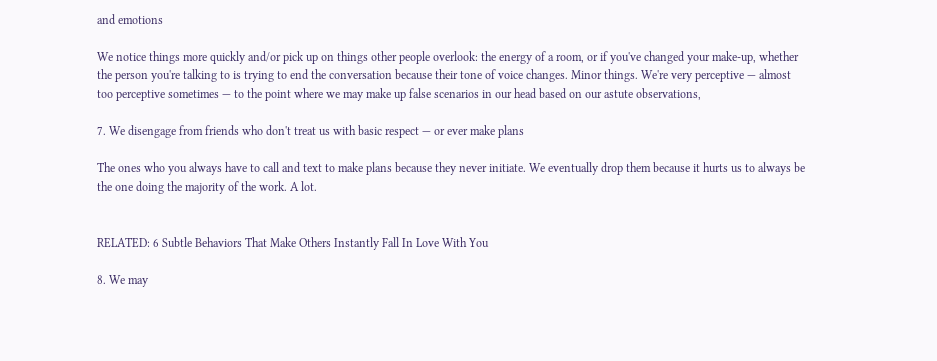and emotions

We notice things more quickly and/or pick up on things other people overlook: the energy of a room, or if you've changed your make-up, whether the person you're talking to is trying to end the conversation because their tone of voice changes. Minor things. We're very perceptive — almost too perceptive sometimes — to the point where we may make up false scenarios in our head based on our astute observations,

7. We disengage from friends who don't treat us with basic respect — or ever make plans

The ones who you always have to call and text to make plans because they never initiate. We eventually drop them because it hurts us to always be the one doing the majority of the work. A lot.


RELATED: 6 Subtle Behaviors That Make Others Instantly Fall In Love With You

8. We may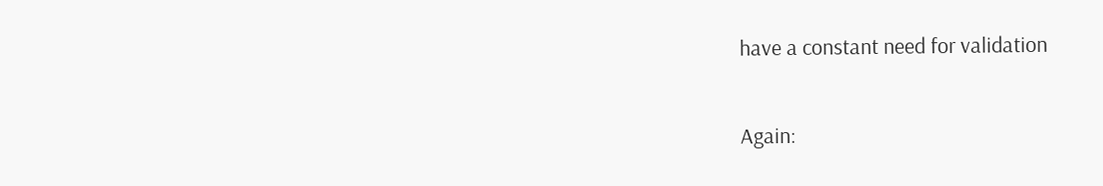have a constant need for validation

Again: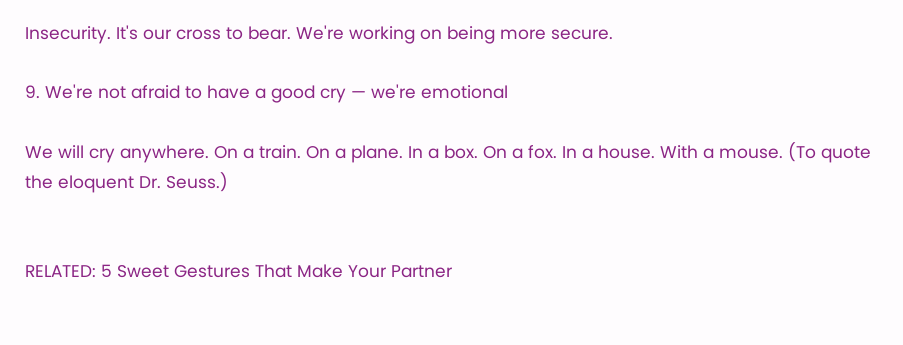Insecurity. It's our cross to bear. We're working on being more secure.

9. We're not afraid to have a good cry — we're emotional

We will cry anywhere. On a train. On a plane. In a box. On a fox. In a house. With a mouse. (To quote the eloquent Dr. Seuss.)


RELATED: 5 Sweet Gestures That Make Your Partner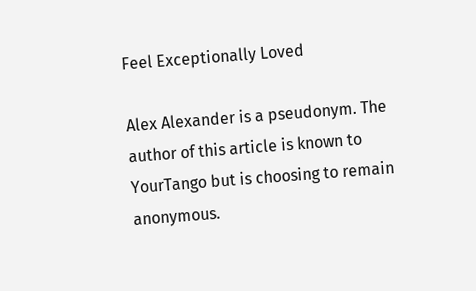Feel Exceptionally Loved

Alex Alexander is a pseudonym. The author of this article is known to YourTango but is choosing to remain anonymous.